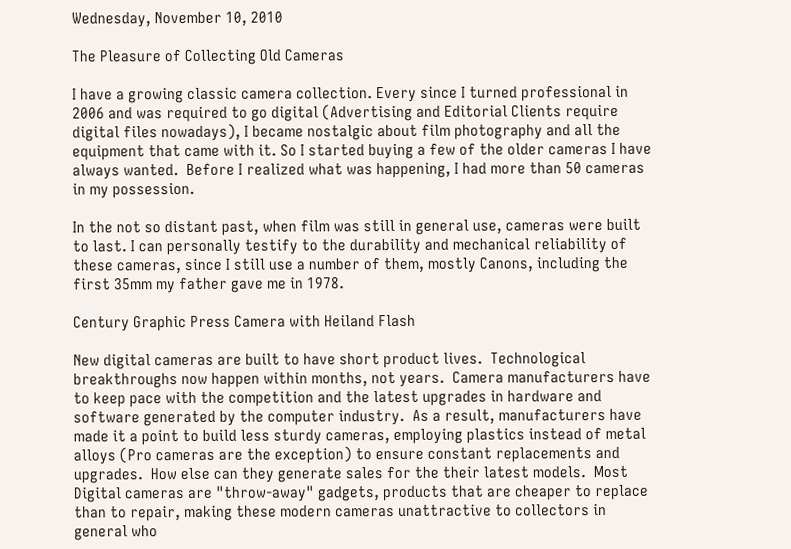Wednesday, November 10, 2010

The Pleasure of Collecting Old Cameras

I have a growing classic camera collection. Every since I turned professional in 2006 and was required to go digital (Advertising and Editorial Clients require digital files nowadays), I became nostalgic about film photography and all the equipment that came with it. So I started buying a few of the older cameras I have always wanted.  Before I realized what was happening, I had more than 50 cameras in my possession.

In the not so distant past, when film was still in general use, cameras were built to last. I can personally testify to the durability and mechanical reliability of these cameras, since I still use a number of them, mostly Canons, including the first 35mm my father gave me in 1978.

Century Graphic Press Camera with Heiland Flash

New digital cameras are built to have short product lives.  Technological breakthroughs now happen within months, not years.  Camera manufacturers have to keep pace with the competition and the latest upgrades in hardware and software generated by the computer industry.  As a result, manufacturers have made it a point to build less sturdy cameras, employing plastics instead of metal alloys (Pro cameras are the exception) to ensure constant replacements and upgrades.  How else can they generate sales for the their latest models.  Most Digital cameras are "throw-away" gadgets, products that are cheaper to replace than to repair, making these modern cameras unattractive to collectors in general who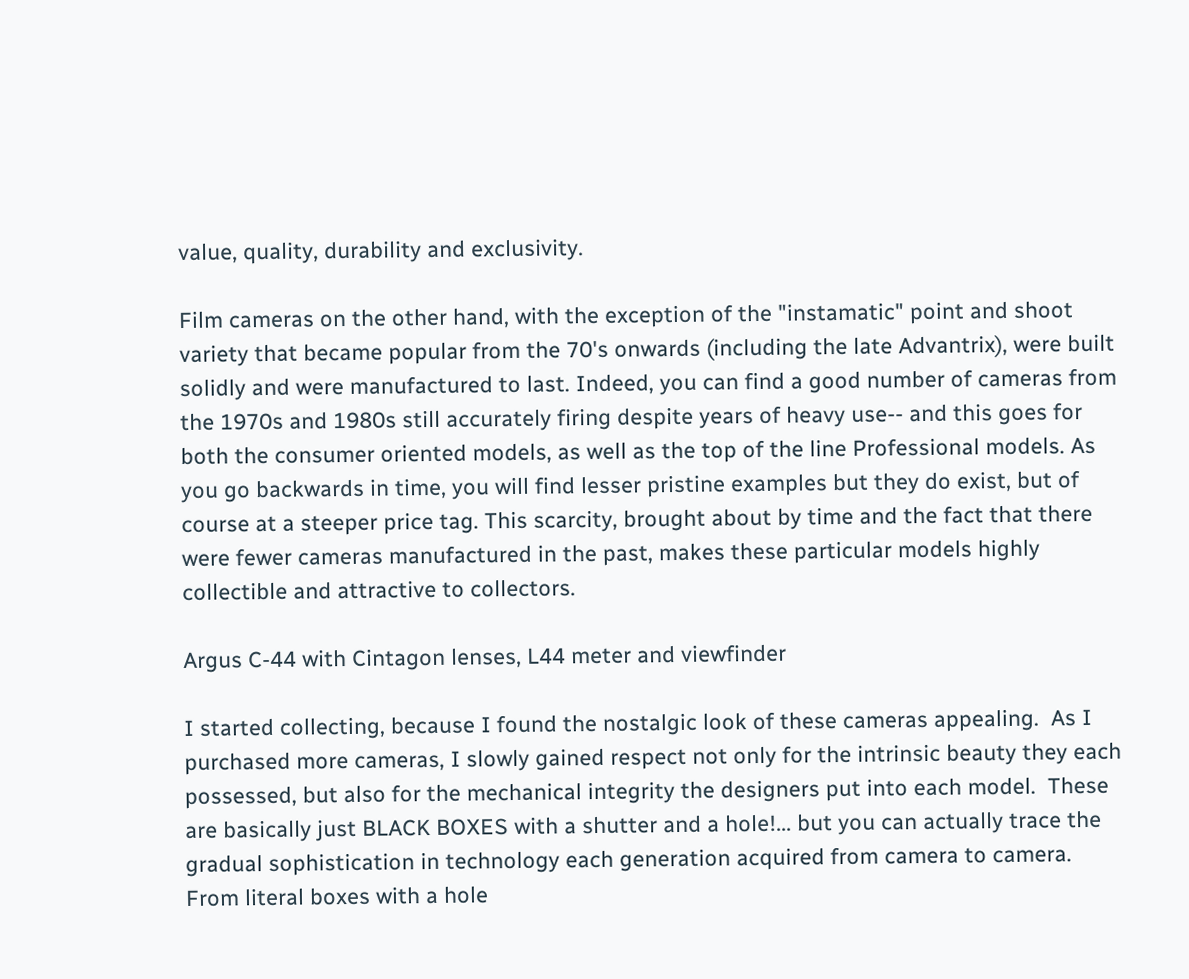value, quality, durability and exclusivity.

Film cameras on the other hand, with the exception of the "instamatic" point and shoot variety that became popular from the 70's onwards (including the late Advantrix), were built solidly and were manufactured to last. Indeed, you can find a good number of cameras from the 1970s and 1980s still accurately firing despite years of heavy use-- and this goes for both the consumer oriented models, as well as the top of the line Professional models. As you go backwards in time, you will find lesser pristine examples but they do exist, but of course at a steeper price tag. This scarcity, brought about by time and the fact that there were fewer cameras manufactured in the past, makes these particular models highly collectible and attractive to collectors.

Argus C-44 with Cintagon lenses, L44 meter and viewfinder

I started collecting, because I found the nostalgic look of these cameras appealing.  As I purchased more cameras, I slowly gained respect not only for the intrinsic beauty they each possessed, but also for the mechanical integrity the designers put into each model.  These are basically just BLACK BOXES with a shutter and a hole!... but you can actually trace the gradual sophistication in technology each generation acquired from camera to camera.  From literal boxes with a hole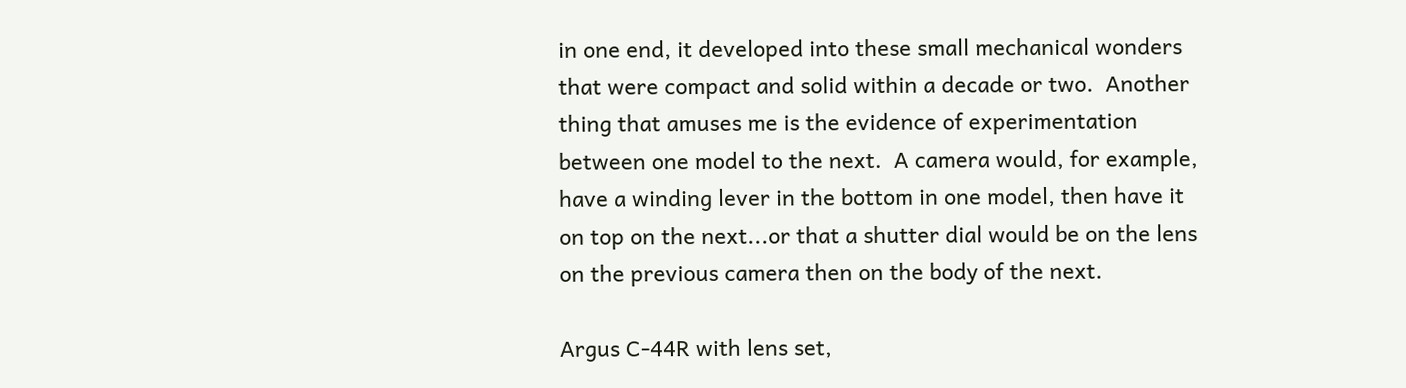in one end, it developed into these small mechanical wonders that were compact and solid within a decade or two.  Another thing that amuses me is the evidence of experimentation between one model to the next.  A camera would, for example, have a winding lever in the bottom in one model, then have it on top on the next...or that a shutter dial would be on the lens on the previous camera then on the body of the next.

Argus C-44R with lens set,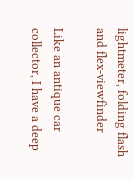lightmeter, folding flash and flex-viewfinder

Like an antique car collector, I have a deep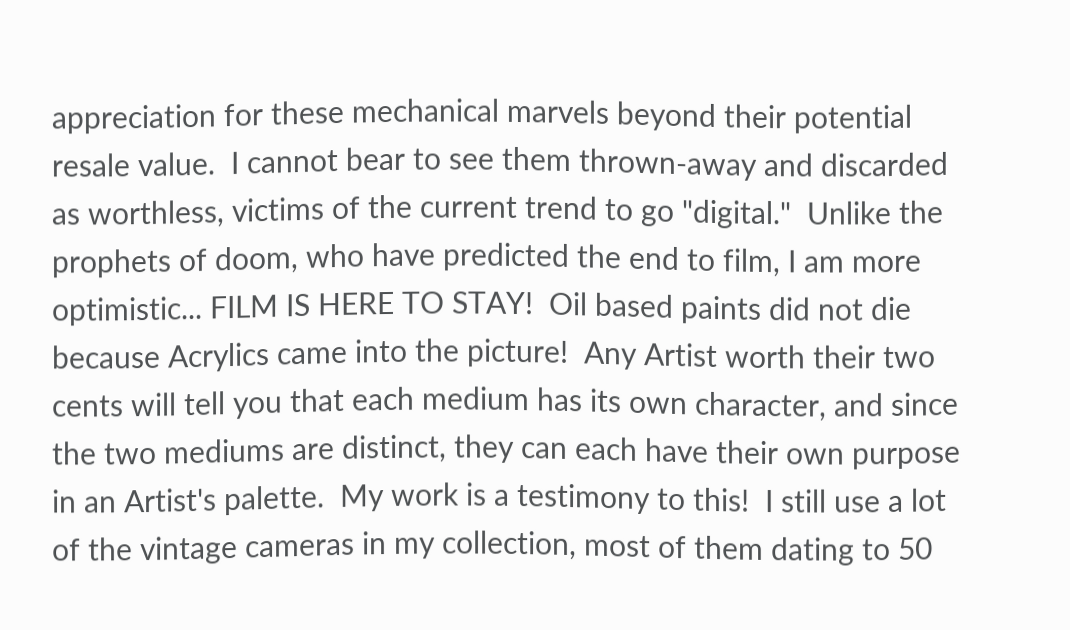appreciation for these mechanical marvels beyond their potential resale value.  I cannot bear to see them thrown-away and discarded as worthless, victims of the current trend to go "digital."  Unlike the prophets of doom, who have predicted the end to film, I am more optimistic... FILM IS HERE TO STAY!  Oil based paints did not die because Acrylics came into the picture!  Any Artist worth their two cents will tell you that each medium has its own character, and since the two mediums are distinct, they can each have their own purpose in an Artist's palette.  My work is a testimony to this!  I still use a lot of the vintage cameras in my collection, most of them dating to 50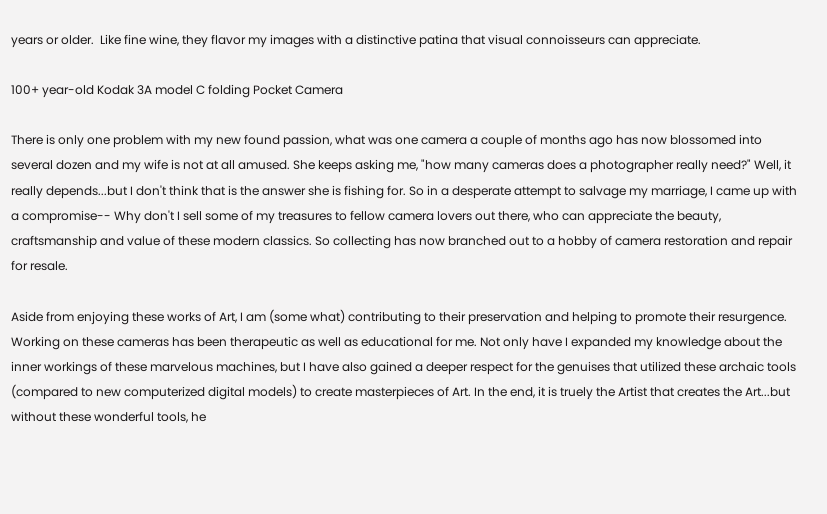years or older.  Like fine wine, they flavor my images with a distinctive patina that visual connoisseurs can appreciate.

100+ year-old Kodak 3A model C folding Pocket Camera

There is only one problem with my new found passion, what was one camera a couple of months ago has now blossomed into several dozen and my wife is not at all amused. She keeps asking me, "how many cameras does a photographer really need?" Well, it really depends...but I don't think that is the answer she is fishing for. So in a desperate attempt to salvage my marriage, I came up with a compromise-- Why don't I sell some of my treasures to fellow camera lovers out there, who can appreciate the beauty, craftsmanship and value of these modern classics. So collecting has now branched out to a hobby of camera restoration and repair for resale.

Aside from enjoying these works of Art, I am (some what) contributing to their preservation and helping to promote their resurgence. Working on these cameras has been therapeutic as well as educational for me. Not only have I expanded my knowledge about the inner workings of these marvelous machines, but I have also gained a deeper respect for the genuises that utilized these archaic tools (compared to new computerized digital models) to create masterpieces of Art. In the end, it is truely the Artist that creates the Art...but without these wonderful tools, he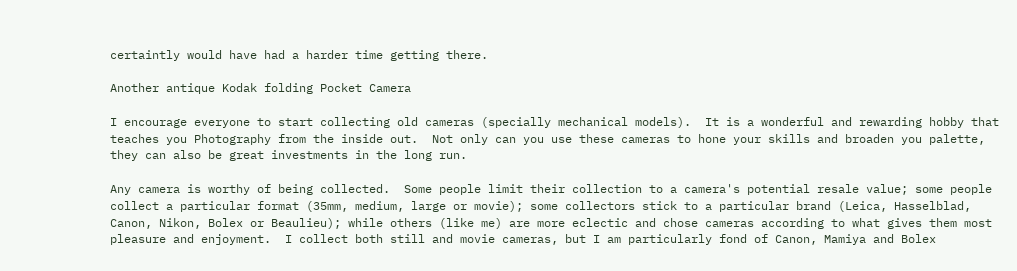certaintly would have had a harder time getting there.

Another antique Kodak folding Pocket Camera

I encourage everyone to start collecting old cameras (specially mechanical models).  It is a wonderful and rewarding hobby that teaches you Photography from the inside out.  Not only can you use these cameras to hone your skills and broaden you palette, they can also be great investments in the long run.

Any camera is worthy of being collected.  Some people limit their collection to a camera's potential resale value; some people collect a particular format (35mm, medium, large or movie); some collectors stick to a particular brand (Leica, Hasselblad, Canon, Nikon, Bolex or Beaulieu); while others (like me) are more eclectic and chose cameras according to what gives them most pleasure and enjoyment.  I collect both still and movie cameras, but I am particularly fond of Canon, Mamiya and Bolex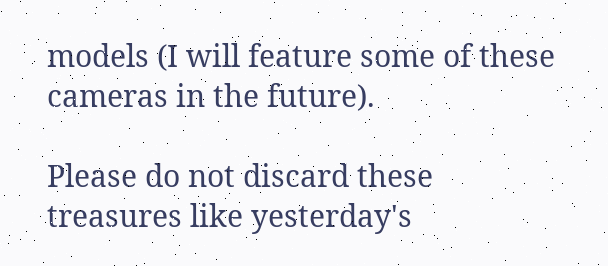models (I will feature some of these cameras in the future).

Please do not discard these treasures like yesterday's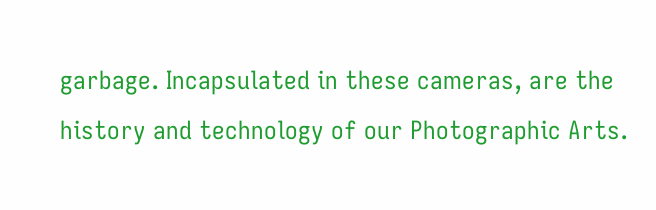garbage. Incapsulated in these cameras, are the history and technology of our Photographic Arts.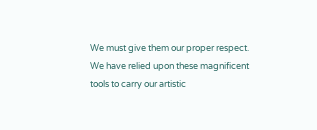We must give them our proper respect.  We have relied upon these magnificent tools to carry our artistic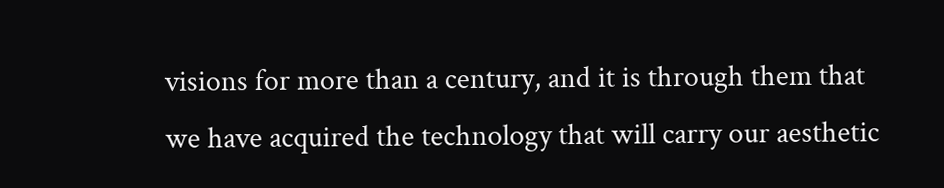visions for more than a century, and it is through them that we have acquired the technology that will carry our aesthetic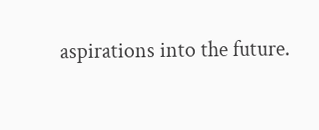aspirations into the future.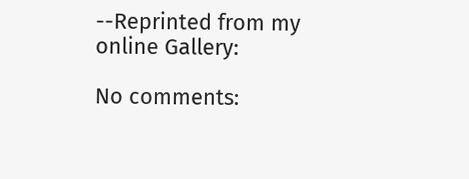--Reprinted from my online Gallery:

No comments: